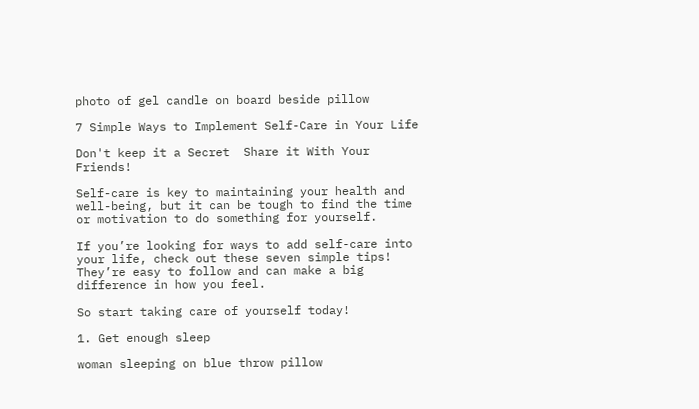photo of gel candle on board beside pillow

7 Simple Ways to Implement Self-Care in Your Life

Don't keep it a Secret  Share it With Your Friends!

Self-care is key to maintaining your health and well-being, but it can be tough to find the time or motivation to do something for yourself.

If you’re looking for ways to add self-care into your life, check out these seven simple tips! They’re easy to follow and can make a big difference in how you feel.

So start taking care of yourself today!

1. Get enough sleep

woman sleeping on blue throw pillow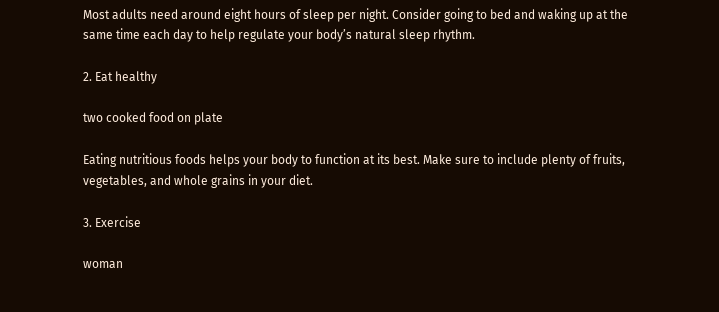Most adults need around eight hours of sleep per night. Consider going to bed and waking up at the same time each day to help regulate your body’s natural sleep rhythm.

2. Eat healthy

two cooked food on plate

Eating nutritious foods helps your body to function at its best. Make sure to include plenty of fruits, vegetables, and whole grains in your diet.

3. Exercise

woman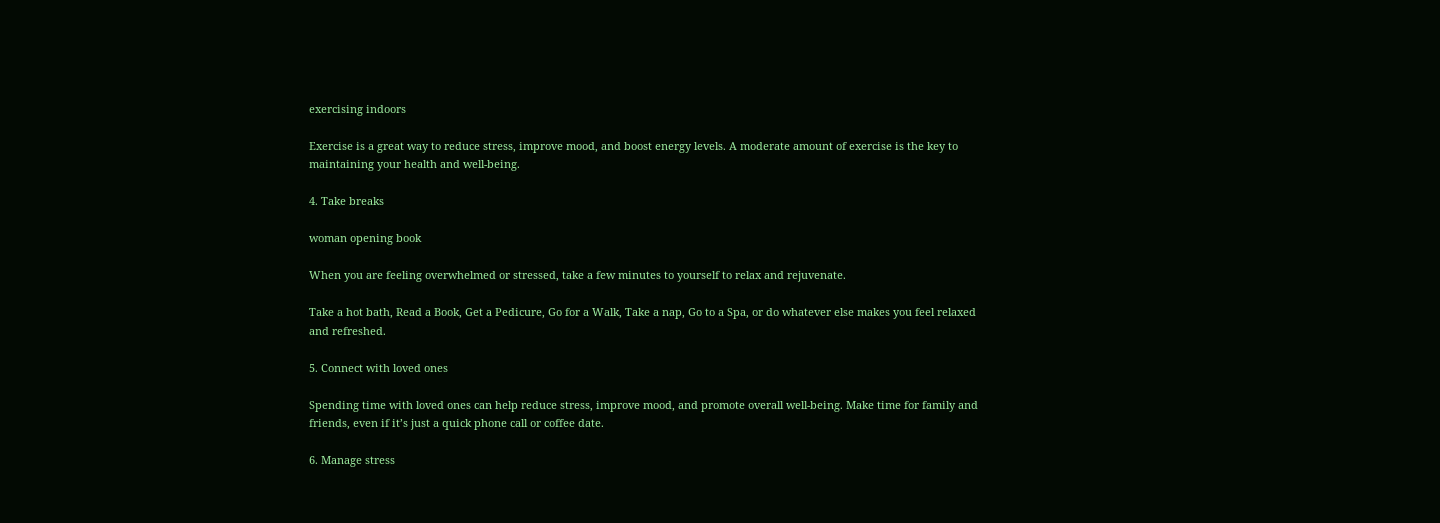exercising indoors

Exercise is a great way to reduce stress, improve mood, and boost energy levels. A moderate amount of exercise is the key to maintaining your health and well-being.

4. Take breaks

woman opening book

When you are feeling overwhelmed or stressed, take a few minutes to yourself to relax and rejuvenate.

Take a hot bath, Read a Book, Get a Pedicure, Go for a Walk, Take a nap, Go to a Spa, or do whatever else makes you feel relaxed and refreshed.

5. Connect with loved ones

Spending time with loved ones can help reduce stress, improve mood, and promote overall well-being. Make time for family and friends, even if it’s just a quick phone call or coffee date.

6. Manage stress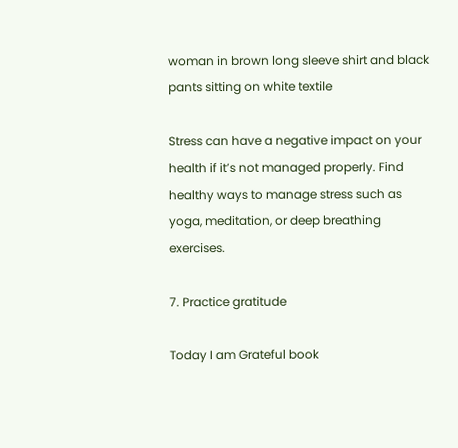woman in brown long sleeve shirt and black pants sitting on white textile

Stress can have a negative impact on your health if it’s not managed properly. Find healthy ways to manage stress such as yoga, meditation, or deep breathing exercises.

7. Practice gratitude

Today I am Grateful book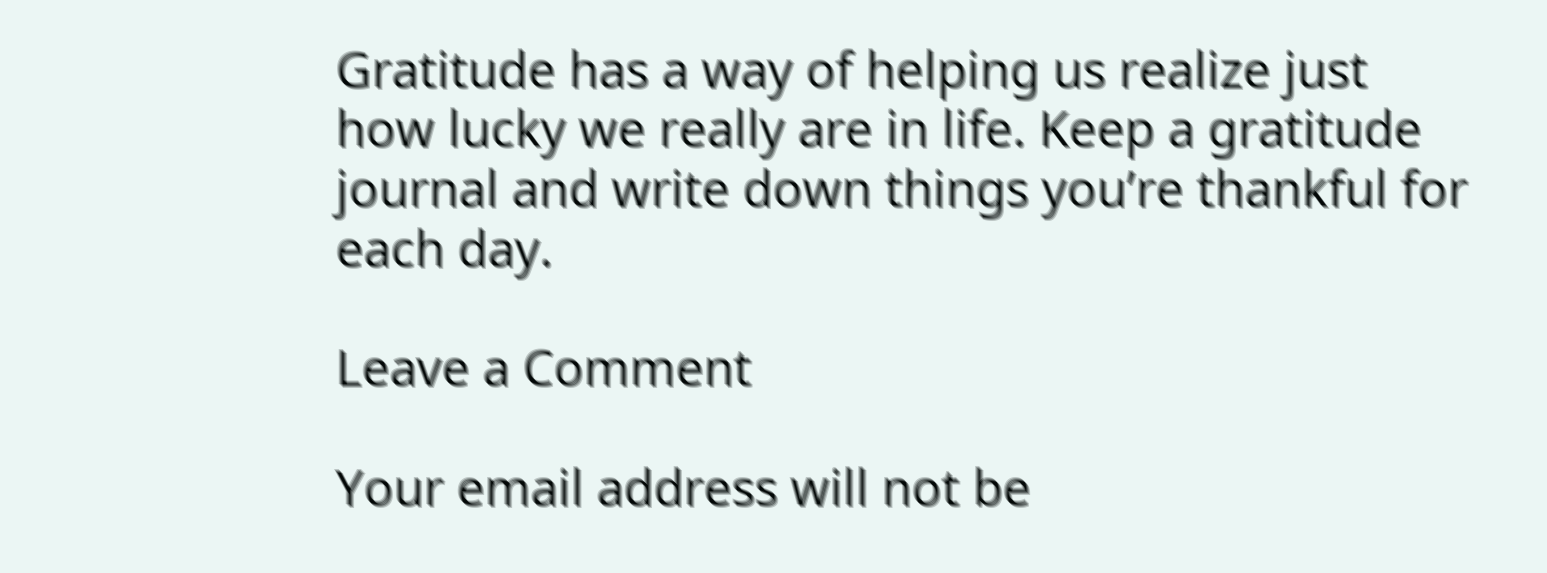Gratitude has a way of helping us realize just how lucky we really are in life. Keep a gratitude journal and write down things you’re thankful for each day.

Leave a Comment

Your email address will not be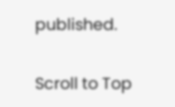published.

Scroll to Top